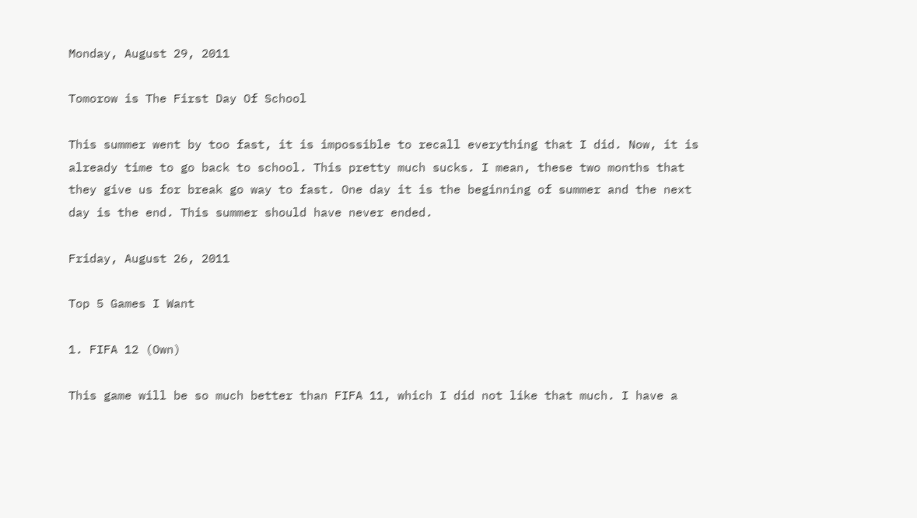Monday, August 29, 2011

Tomorow is The First Day Of School

This summer went by too fast, it is impossible to recall everything that I did. Now, it is already time to go back to school. This pretty much sucks. I mean, these two months that they give us for break go way to fast. One day it is the beginning of summer and the next day is the end. This summer should have never ended.

Friday, August 26, 2011

Top 5 Games I Want

1. FIFA 12 (Own)

This game will be so much better than FIFA 11, which I did not like that much. I have a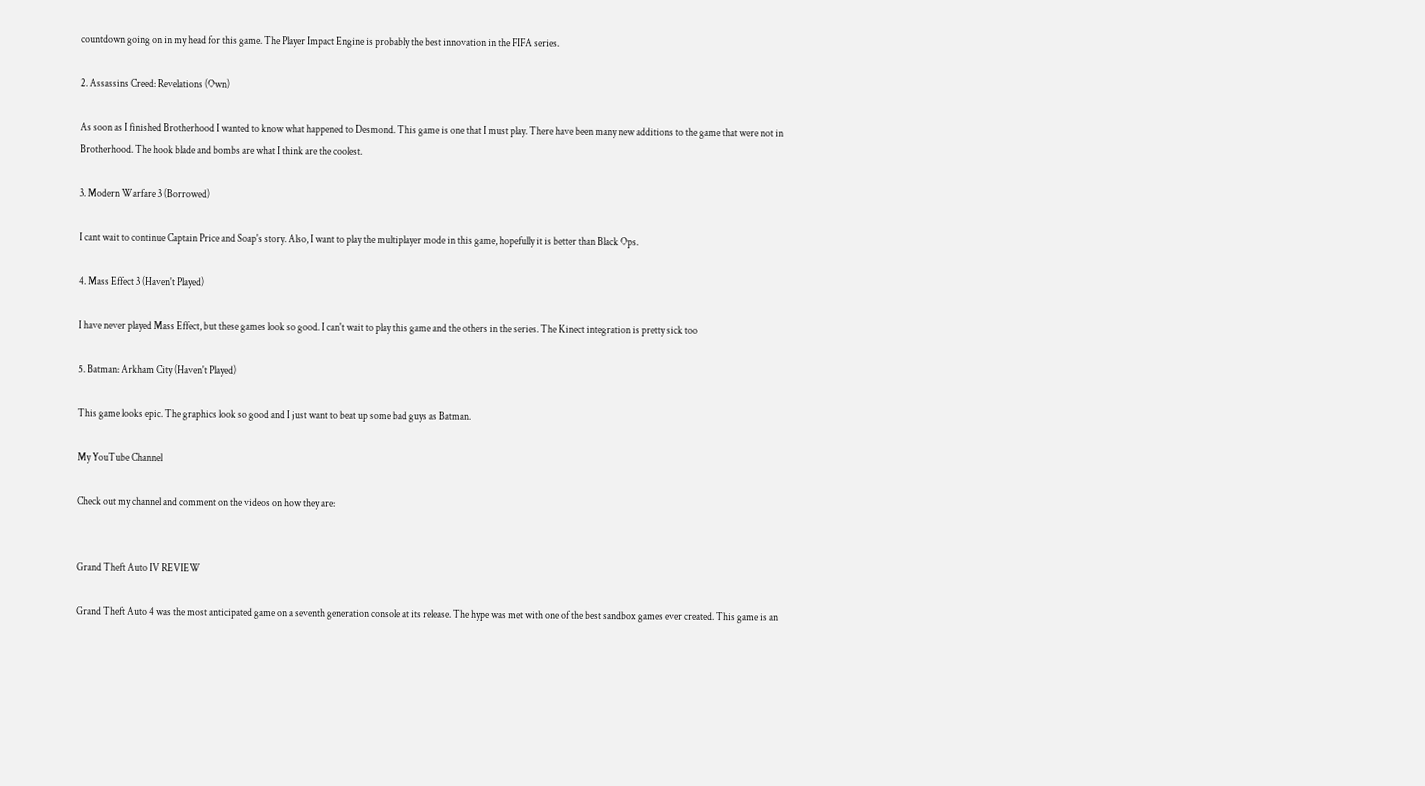countdown going on in my head for this game. The Player Impact Engine is probably the best innovation in the FIFA series.

2. Assassins Creed: Revelations (Own)

As soon as I finished Brotherhood I wanted to know what happened to Desmond. This game is one that I must play. There have been many new additions to the game that were not in Brotherhood. The hook blade and bombs are what I think are the coolest.

3. Modern Warfare 3 (Borrowed)

I cant wait to continue Captain Price and Soap's story. Also, I want to play the multiplayer mode in this game, hopefully it is better than Black Ops.

4. Mass Effect 3 (Haven't Played)

I have never played Mass Effect, but these games look so good. I can't wait to play this game and the others in the series. The Kinect integration is pretty sick too

5. Batman: Arkham City (Haven't Played)

This game looks epic. The graphics look so good and I just want to beat up some bad guys as Batman.

My YouTube Channel

Check out my channel and comment on the videos on how they are:


Grand Theft Auto IV REVIEW

Grand Theft Auto 4 was the most anticipated game on a seventh generation console at its release. The hype was met with one of the best sandbox games ever created. This game is an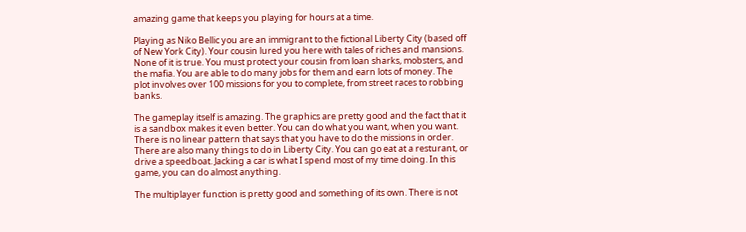amazing game that keeps you playing for hours at a time.

Playing as Niko Bellic you are an immigrant to the fictional Liberty City (based off of New York City). Your cousin lured you here with tales of riches and mansions. None of it is true. You must protect your cousin from loan sharks, mobsters, and the mafia. You are able to do many jobs for them and earn lots of money. The plot involves over 100 missions for you to complete, from street races to robbing banks.

The gameplay itself is amazing. The graphics are pretty good and the fact that it is a sandbox makes it even better. You can do what you want, when you want. There is no linear pattern that says that you have to do the missions in order. There are also many things to do in Liberty City. You can go eat at a resturant, or drive a speedboat. Jacking a car is what I spend most of my time doing. In this game, you can do almost anything.

The multiplayer function is pretty good and something of its own. There is not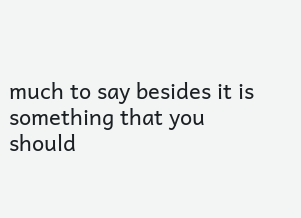much to say besides it is something that you should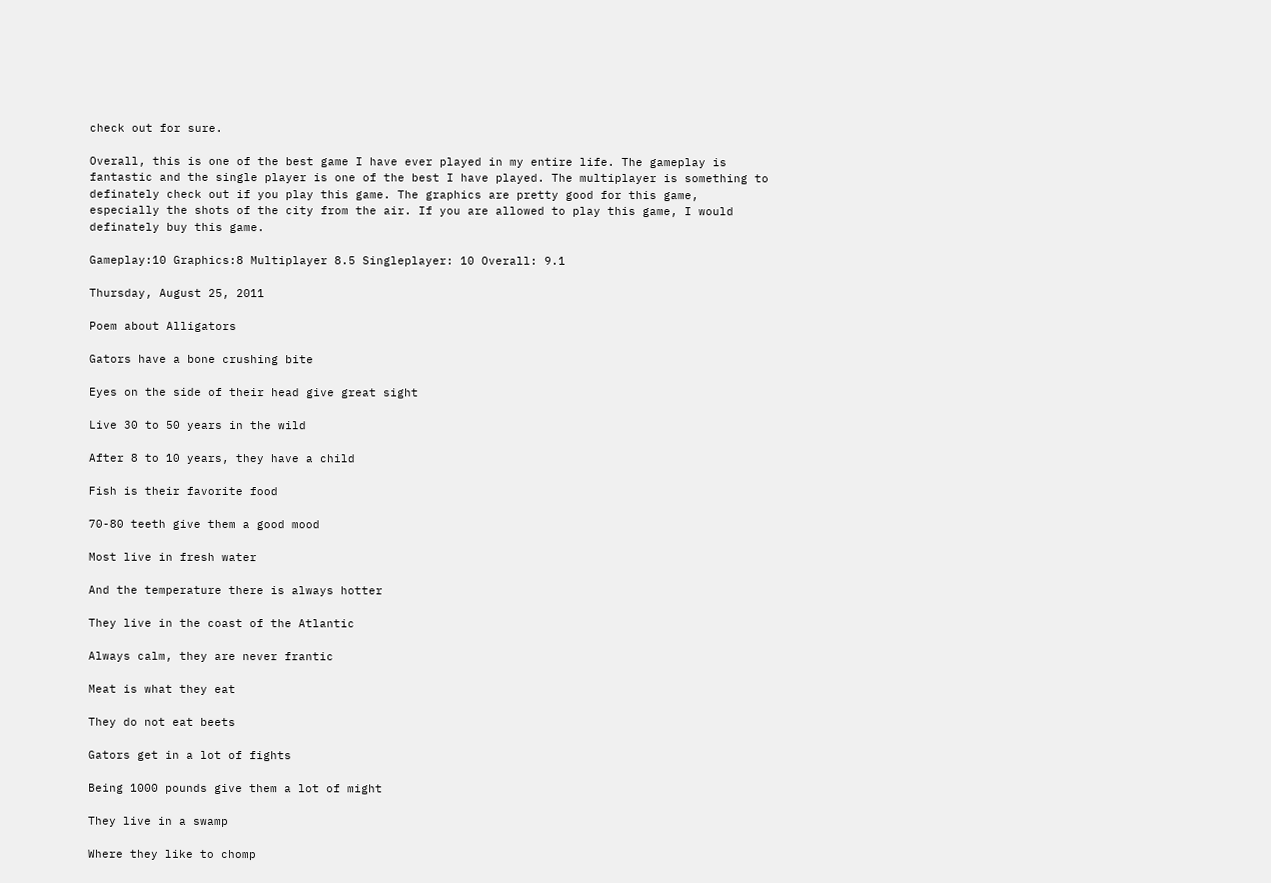check out for sure.

Overall, this is one of the best game I have ever played in my entire life. The gameplay is fantastic and the single player is one of the best I have played. The multiplayer is something to definately check out if you play this game. The graphics are pretty good for this game, especially the shots of the city from the air. If you are allowed to play this game, I would definately buy this game.

Gameplay:10 Graphics:8 Multiplayer 8.5 Singleplayer: 10 Overall: 9.1

Thursday, August 25, 2011

Poem about Alligators

Gators have a bone crushing bite

Eyes on the side of their head give great sight

Live 30 to 50 years in the wild

After 8 to 10 years, they have a child

Fish is their favorite food

70-80 teeth give them a good mood

Most live in fresh water

And the temperature there is always hotter

They live in the coast of the Atlantic

Always calm, they are never frantic

Meat is what they eat

They do not eat beets

Gators get in a lot of fights

Being 1000 pounds give them a lot of might

They live in a swamp

Where they like to chomp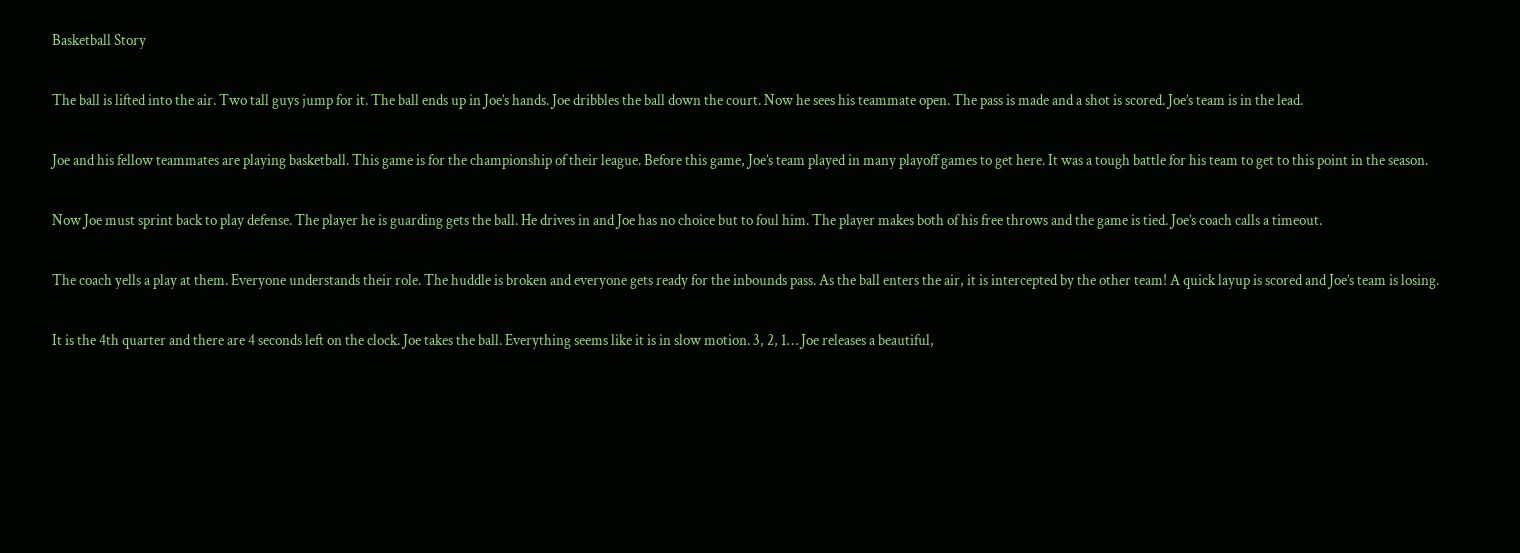Basketball Story

The ball is lifted into the air. Two tall guys jump for it. The ball ends up in Joe’s hands. Joe dribbles the ball down the court. Now he sees his teammate open. The pass is made and a shot is scored. Joe’s team is in the lead.

Joe and his fellow teammates are playing basketball. This game is for the championship of their league. Before this game, Joe’s team played in many playoff games to get here. It was a tough battle for his team to get to this point in the season.

Now Joe must sprint back to play defense. The player he is guarding gets the ball. He drives in and Joe has no choice but to foul him. The player makes both of his free throws and the game is tied. Joe’s coach calls a timeout.

The coach yells a play at them. Everyone understands their role. The huddle is broken and everyone gets ready for the inbounds pass. As the ball enters the air, it is intercepted by the other team! A quick layup is scored and Joe’s team is losing.

It is the 4th quarter and there are 4 seconds left on the clock. Joe takes the ball. Everything seems like it is in slow motion. 3, 2, 1… Joe releases a beautiful,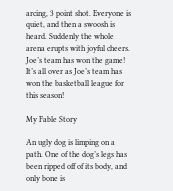arcing, 3 point shot. Everyone is quiet, and then a swoosh is heard. Suddenly the whole arena erupts with joyful cheers. Joe’s team has won the game! It’s all over as Joe’s team has won the basketball league for this season!

My Fable Story

An ugly dog is limping on a path. One of the dog’s legs has been ripped off of its body, and only bone is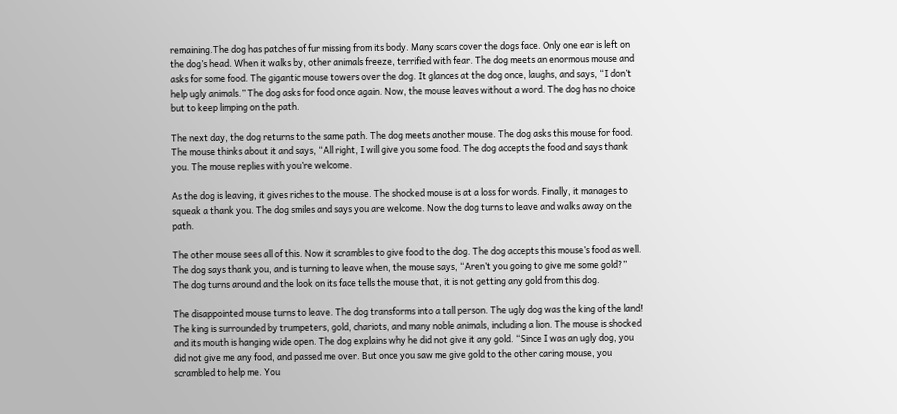remaining.The dog has patches of fur missing from its body. Many scars cover the dogs face. Only one ear is left on the dog’s head. When it walks by, other animals freeze, terrified with fear. The dog meets an enormous mouse and asks for some food. The gigantic mouse towers over the dog. It glances at the dog once, laughs, and says, “I don’t help ugly animals.” The dog asks for food once again. Now, the mouse leaves without a word. The dog has no choice but to keep limping on the path.

The next day, the dog returns to the same path. The dog meets another mouse. The dog asks this mouse for food. The mouse thinks about it and says, “All right, I will give you some food. The dog accepts the food and says thank you. The mouse replies with you’re welcome.

As the dog is leaving, it gives riches to the mouse. The shocked mouse is at a loss for words. Finally, it manages to squeak a thank you. The dog smiles and says you are welcome. Now the dog turns to leave and walks away on the path.

The other mouse sees all of this. Now it scrambles to give food to the dog. The dog accepts this mouse’s food as well. The dog says thank you, and is turning to leave when, the mouse says, “Aren’t you going to give me some gold?” The dog turns around and the look on its face tells the mouse that, it is not getting any gold from this dog.

The disappointed mouse turns to leave. The dog transforms into a tall person. The ugly dog was the king of the land! The king is surrounded by trumpeters, gold, chariots, and many noble animals, including a lion. The mouse is shocked and its mouth is hanging wide open. The dog explains why he did not give it any gold. “Since I was an ugly dog, you did not give me any food, and passed me over. But once you saw me give gold to the other caring mouse, you scrambled to help me. You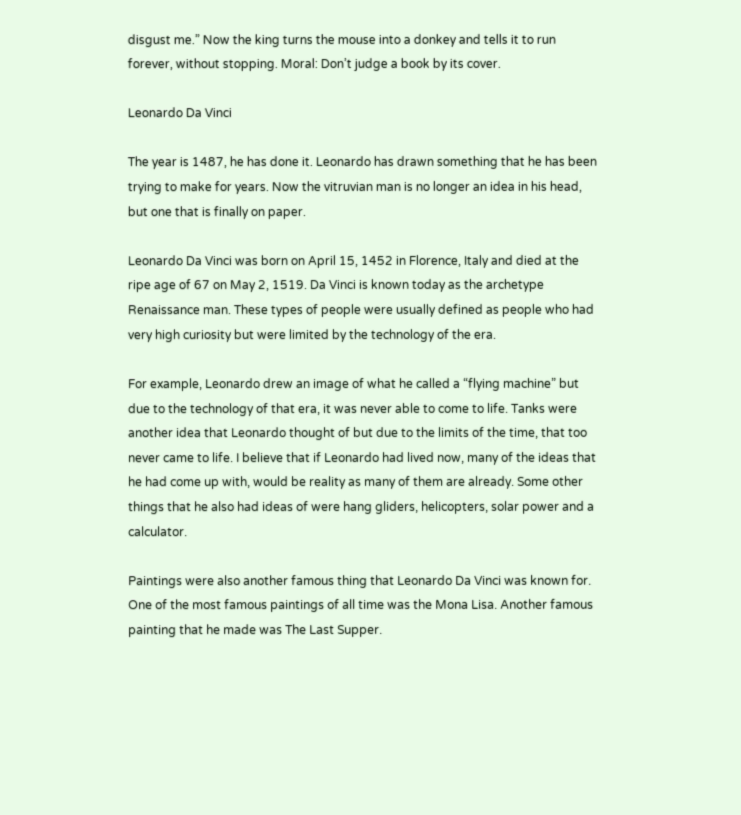disgust me.” Now the king turns the mouse into a donkey and tells it to run forever, without stopping. Moral: Don’t judge a book by its cover.

Leonardo Da Vinci

The year is 1487, he has done it. Leonardo has drawn something that he has been trying to make for years. Now the vitruvian man is no longer an idea in his head, but one that is finally on paper.

Leonardo Da Vinci was born on April 15, 1452 in Florence, Italy and died at the ripe age of 67 on May 2, 1519. Da Vinci is known today as the archetype Renaissance man. These types of people were usually defined as people who had very high curiosity but were limited by the technology of the era.

For example, Leonardo drew an image of what he called a “flying machine” but due to the technology of that era, it was never able to come to life. Tanks were another idea that Leonardo thought of but due to the limits of the time, that too never came to life. I believe that if Leonardo had lived now, many of the ideas that he had come up with, would be reality as many of them are already. Some other things that he also had ideas of were hang gliders, helicopters, solar power and a calculator.

Paintings were also another famous thing that Leonardo Da Vinci was known for. One of the most famous paintings of all time was the Mona Lisa. Another famous painting that he made was The Last Supper.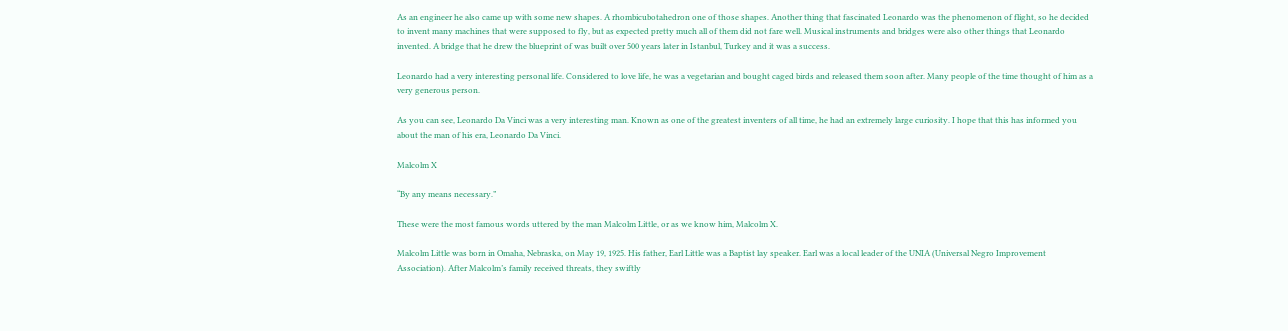As an engineer he also came up with some new shapes. A rhombicubotahedron one of those shapes. Another thing that fascinated Leonardo was the phenomenon of flight, so he decided to invent many machines that were supposed to fly, but as expected pretty much all of them did not fare well. Musical instruments and bridges were also other things that Leonardo invented. A bridge that he drew the blueprint of was built over 500 years later in Istanbul, Turkey and it was a success.

Leonardo had a very interesting personal life. Considered to love life, he was a vegetarian and bought caged birds and released them soon after. Many people of the time thought of him as a very generous person.

As you can see, Leonardo Da Vinci was a very interesting man. Known as one of the greatest inventers of all time, he had an extremely large curiosity. I hope that this has informed you about the man of his era, Leonardo Da Vinci.

Malcolm X

“By any means necessary.”

These were the most famous words uttered by the man Malcolm Little, or as we know him, Malcolm X.

Malcolm Little was born in Omaha, Nebraska, on May 19, 1925. His father, Earl Little was a Baptist lay speaker. Earl was a local leader of the UNIA (Universal Negro Improvement Association). After Malcolm’s family received threats, they swiftly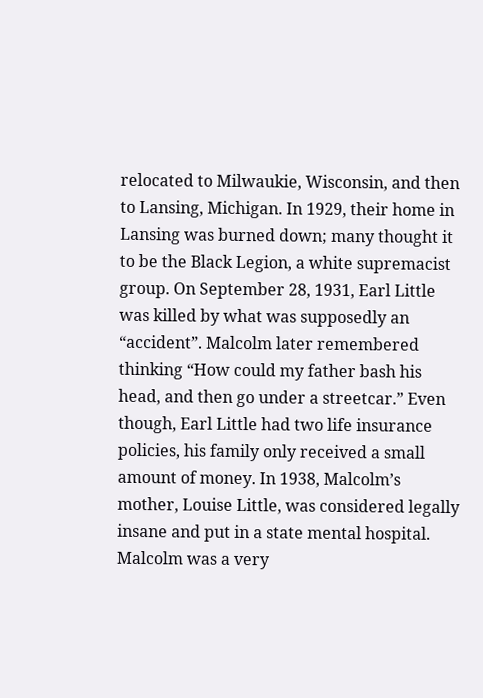relocated to Milwaukie, Wisconsin, and then to Lansing, Michigan. In 1929, their home in Lansing was burned down; many thought it to be the Black Legion, a white supremacist group. On September 28, 1931, Earl Little was killed by what was supposedly an “accident”. Malcolm later remembered thinking “How could my father bash his head, and then go under a streetcar.” Even though, Earl Little had two life insurance policies, his family only received a small amount of money. In 1938, Malcolm’s mother, Louise Little, was considered legally insane and put in a state mental hospital. Malcolm was a very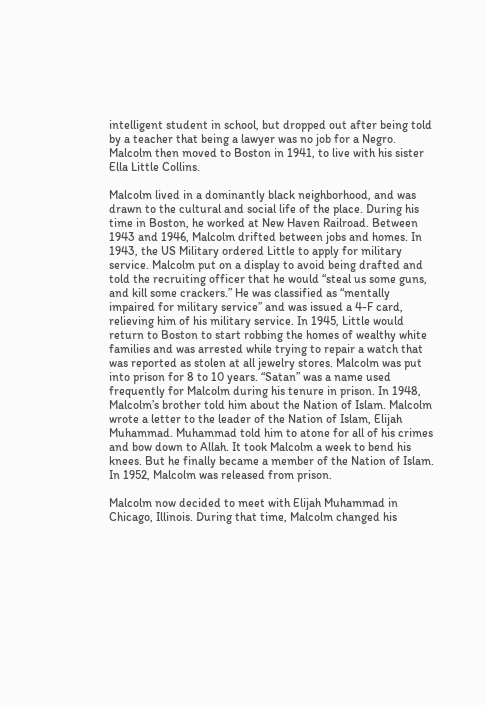intelligent student in school, but dropped out after being told by a teacher that being a lawyer was no job for a Negro. Malcolm then moved to Boston in 1941, to live with his sister Ella Little Collins.

Malcolm lived in a dominantly black neighborhood, and was drawn to the cultural and social life of the place. During his time in Boston, he worked at New Haven Railroad. Between 1943 and 1946, Malcolm drifted between jobs and homes. In 1943, the US Military ordered Little to apply for military service. Malcolm put on a display to avoid being drafted and told the recruiting officer that he would “steal us some guns, and kill some crackers.” He was classified as “mentally impaired for military service” and was issued a 4-F card, relieving him of his military service. In 1945, Little would return to Boston to start robbing the homes of wealthy white families and was arrested while trying to repair a watch that was reported as stolen at all jewelry stores. Malcolm was put into prison for 8 to 10 years. “Satan” was a name used frequently for Malcolm during his tenure in prison. In 1948, Malcolm’s brother told him about the Nation of Islam. Malcolm wrote a letter to the leader of the Nation of Islam, Elijah Muhammad. Muhammad told him to atone for all of his crimes and bow down to Allah. It took Malcolm a week to bend his knees. But he finally became a member of the Nation of Islam. In 1952, Malcolm was released from prison.

Malcolm now decided to meet with Elijah Muhammad in Chicago, Illinois. During that time, Malcolm changed his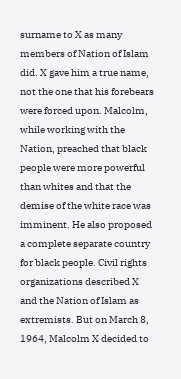surname to X as many members of Nation of Islam did. X gave him a true name, not the one that his forebears were forced upon. Malcolm, while working with the Nation, preached that black people were more powerful than whites and that the demise of the white race was imminent. He also proposed a complete separate country for black people. Civil rights organizations described X and the Nation of Islam as extremists. But on March 8, 1964, Malcolm X decided to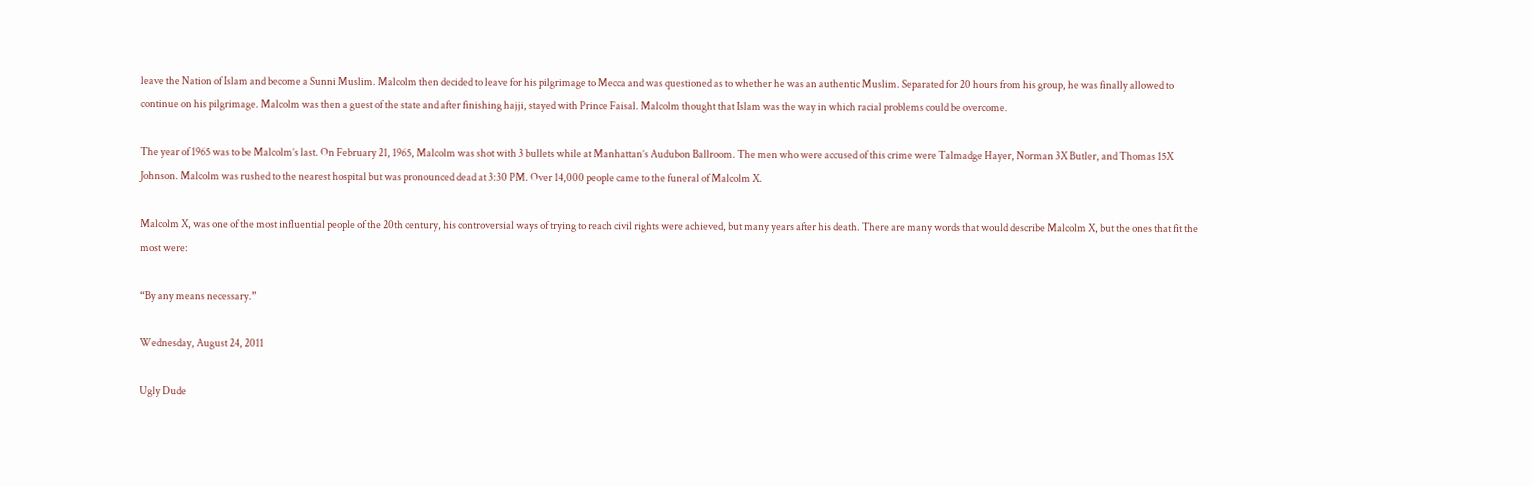leave the Nation of Islam and become a Sunni Muslim. Malcolm then decided to leave for his pilgrimage to Mecca and was questioned as to whether he was an authentic Muslim. Separated for 20 hours from his group, he was finally allowed to continue on his pilgrimage. Malcolm was then a guest of the state and after finishing hajji, stayed with Prince Faisal. Malcolm thought that Islam was the way in which racial problems could be overcome.

The year of 1965 was to be Malcolm’s last. On February 21, 1965, Malcolm was shot with 3 bullets while at Manhattan’s Audubon Ballroom. The men who were accused of this crime were Talmadge Hayer, Norman 3X Butler, and Thomas 15X Johnson. Malcolm was rushed to the nearest hospital but was pronounced dead at 3:30 PM. Over 14,000 people came to the funeral of Malcolm X.

Malcolm X, was one of the most influential people of the 20th century, his controversial ways of trying to reach civil rights were achieved, but many years after his death. There are many words that would describe Malcolm X, but the ones that fit the most were:

“By any means necessary.”

Wednesday, August 24, 2011

Ugly Dude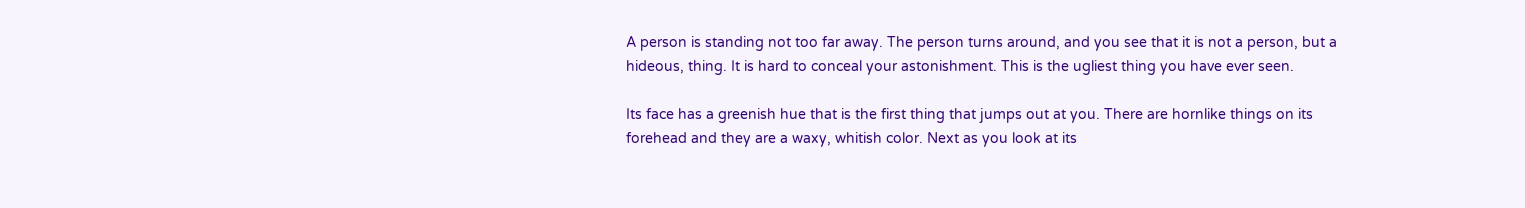A person is standing not too far away. The person turns around, and you see that it is not a person, but a hideous, thing. It is hard to conceal your astonishment. This is the ugliest thing you have ever seen.

Its face has a greenish hue that is the first thing that jumps out at you. There are hornlike things on its forehead and they are a waxy, whitish color. Next as you look at its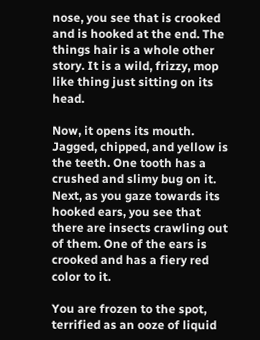nose, you see that is crooked and is hooked at the end. The things hair is a whole other story. It is a wild, frizzy, mop like thing just sitting on its head.

Now, it opens its mouth. Jagged, chipped, and yellow is the teeth. One tooth has a crushed and slimy bug on it. Next, as you gaze towards its hooked ears, you see that there are insects crawling out of them. One of the ears is crooked and has a fiery red color to it.

You are frozen to the spot, terrified as an ooze of liquid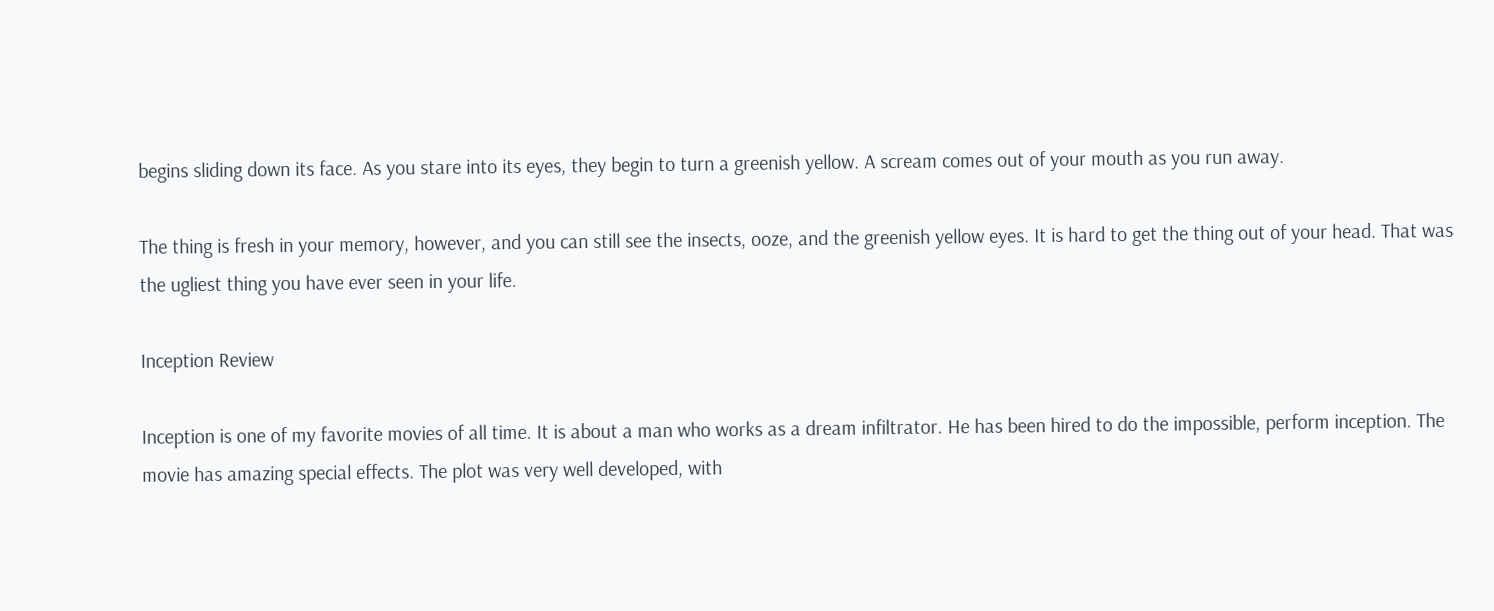begins sliding down its face. As you stare into its eyes, they begin to turn a greenish yellow. A scream comes out of your mouth as you run away.

The thing is fresh in your memory, however, and you can still see the insects, ooze, and the greenish yellow eyes. It is hard to get the thing out of your head. That was the ugliest thing you have ever seen in your life.

Inception Review

Inception is one of my favorite movies of all time. It is about a man who works as a dream infiltrator. He has been hired to do the impossible, perform inception. The movie has amazing special effects. The plot was very well developed, with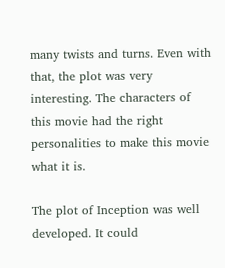many twists and turns. Even with that, the plot was very interesting. The characters of this movie had the right personalities to make this movie what it is.

The plot of Inception was well developed. It could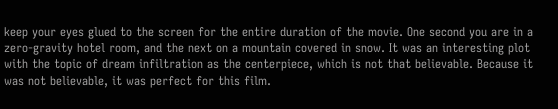keep your eyes glued to the screen for the entire duration of the movie. One second you are in a zero-gravity hotel room, and the next on a mountain covered in snow. It was an interesting plot with the topic of dream infiltration as the centerpiece, which is not that believable. Because it was not believable, it was perfect for this film.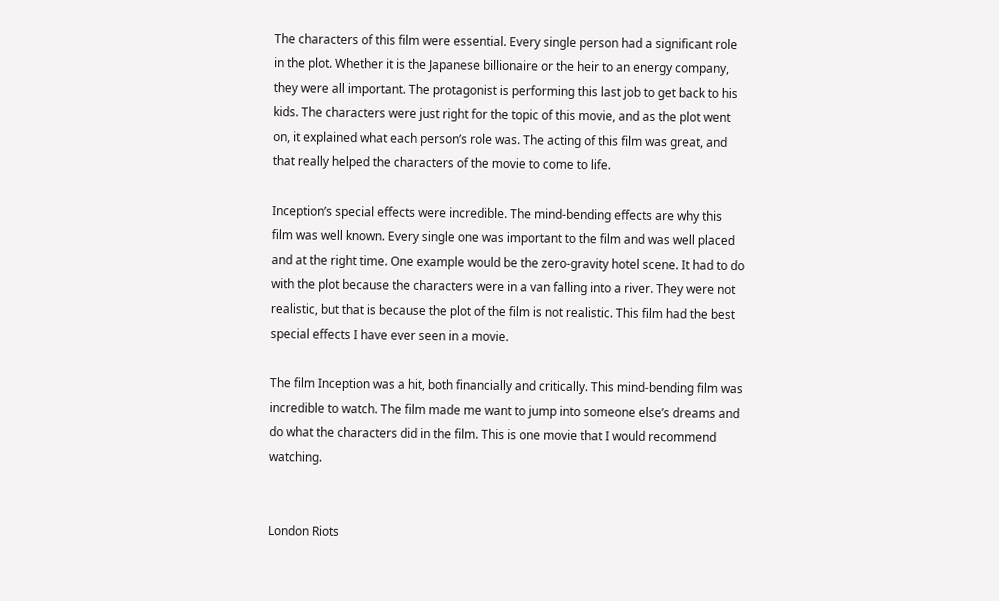The characters of this film were essential. Every single person had a significant role in the plot. Whether it is the Japanese billionaire or the heir to an energy company, they were all important. The protagonist is performing this last job to get back to his kids. The characters were just right for the topic of this movie, and as the plot went on, it explained what each person’s role was. The acting of this film was great, and that really helped the characters of the movie to come to life.

Inception’s special effects were incredible. The mind-bending effects are why this film was well known. Every single one was important to the film and was well placed and at the right time. One example would be the zero-gravity hotel scene. It had to do with the plot because the characters were in a van falling into a river. They were not realistic, but that is because the plot of the film is not realistic. This film had the best special effects I have ever seen in a movie.

The film Inception was a hit, both financially and critically. This mind-bending film was incredible to watch. The film made me want to jump into someone else’s dreams and do what the characters did in the film. This is one movie that I would recommend watching.


London Riots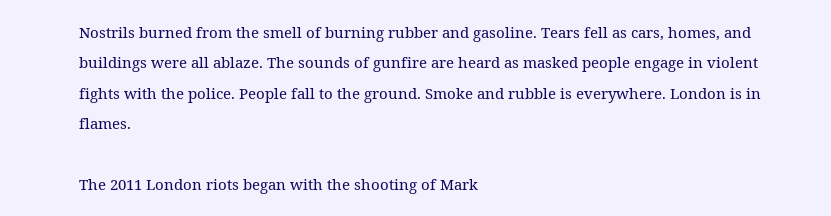Nostrils burned from the smell of burning rubber and gasoline. Tears fell as cars, homes, and buildings were all ablaze. The sounds of gunfire are heard as masked people engage in violent fights with the police. People fall to the ground. Smoke and rubble is everywhere. London is in flames.

The 2011 London riots began with the shooting of Mark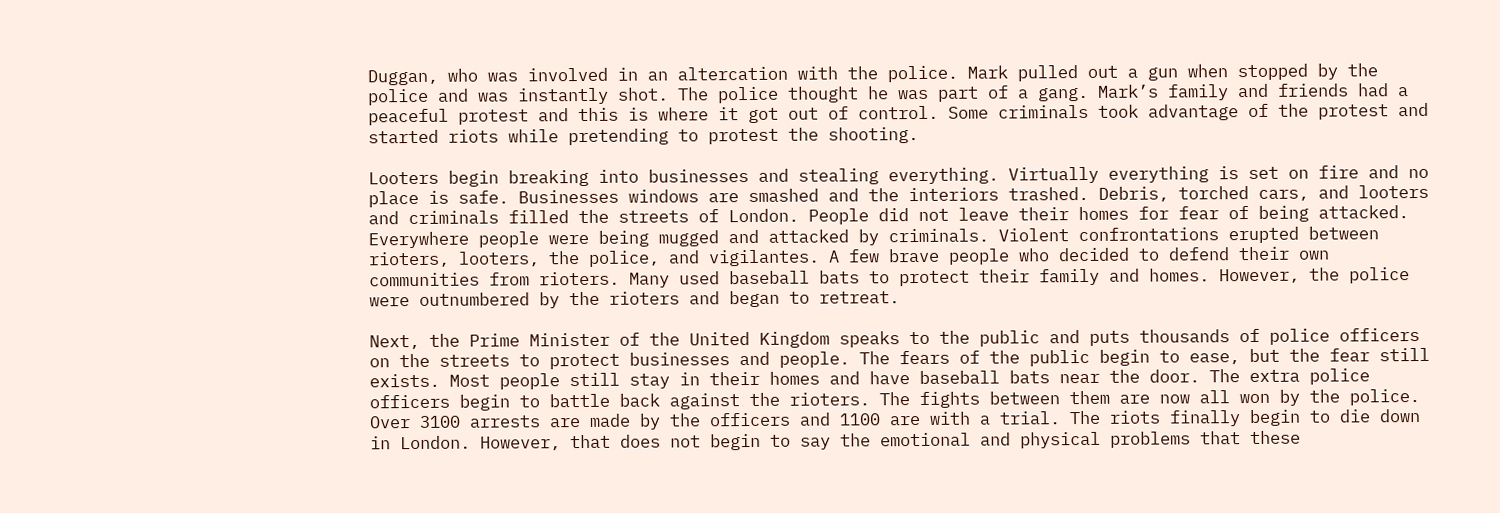Duggan, who was involved in an altercation with the police. Mark pulled out a gun when stopped by the police and was instantly shot. The police thought he was part of a gang. Mark’s family and friends had a peaceful protest and this is where it got out of control. Some criminals took advantage of the protest and started riots while pretending to protest the shooting.

Looters begin breaking into businesses and stealing everything. Virtually everything is set on fire and no place is safe. Businesses windows are smashed and the interiors trashed. Debris, torched cars, and looters and criminals filled the streets of London. People did not leave their homes for fear of being attacked. Everywhere people were being mugged and attacked by criminals. Violent confrontations erupted between rioters, looters, the police, and vigilantes. A few brave people who decided to defend their own communities from rioters. Many used baseball bats to protect their family and homes. However, the police were outnumbered by the rioters and began to retreat.

Next, the Prime Minister of the United Kingdom speaks to the public and puts thousands of police officers on the streets to protect businesses and people. The fears of the public begin to ease, but the fear still exists. Most people still stay in their homes and have baseball bats near the door. The extra police officers begin to battle back against the rioters. The fights between them are now all won by the police. Over 3100 arrests are made by the officers and 1100 are with a trial. The riots finally begin to die down in London. However, that does not begin to say the emotional and physical problems that these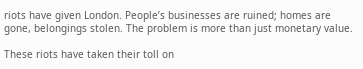riots have given London. People’s businesses are ruined; homes are gone, belongings stolen. The problem is more than just monetary value.

These riots have taken their toll on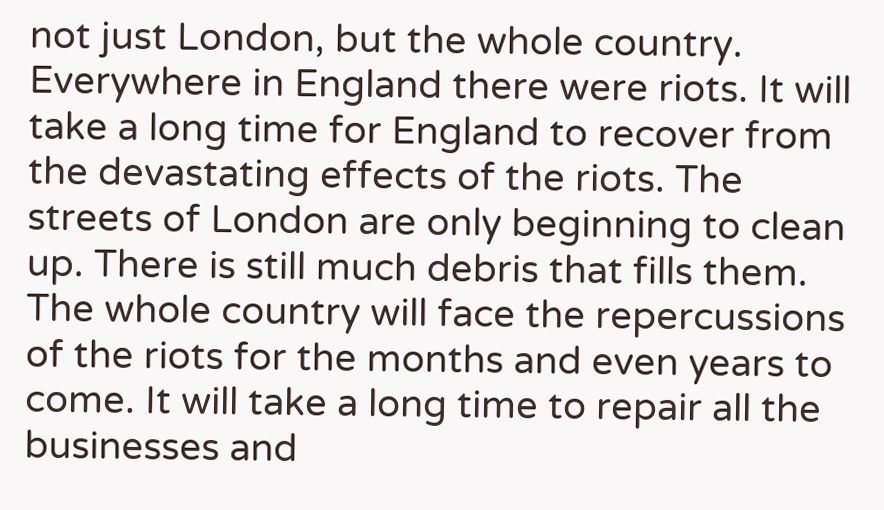not just London, but the whole country. Everywhere in England there were riots. It will take a long time for England to recover from the devastating effects of the riots. The streets of London are only beginning to clean up. There is still much debris that fills them. The whole country will face the repercussions of the riots for the months and even years to come. It will take a long time to repair all the businesses and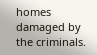homes damaged by the criminals.